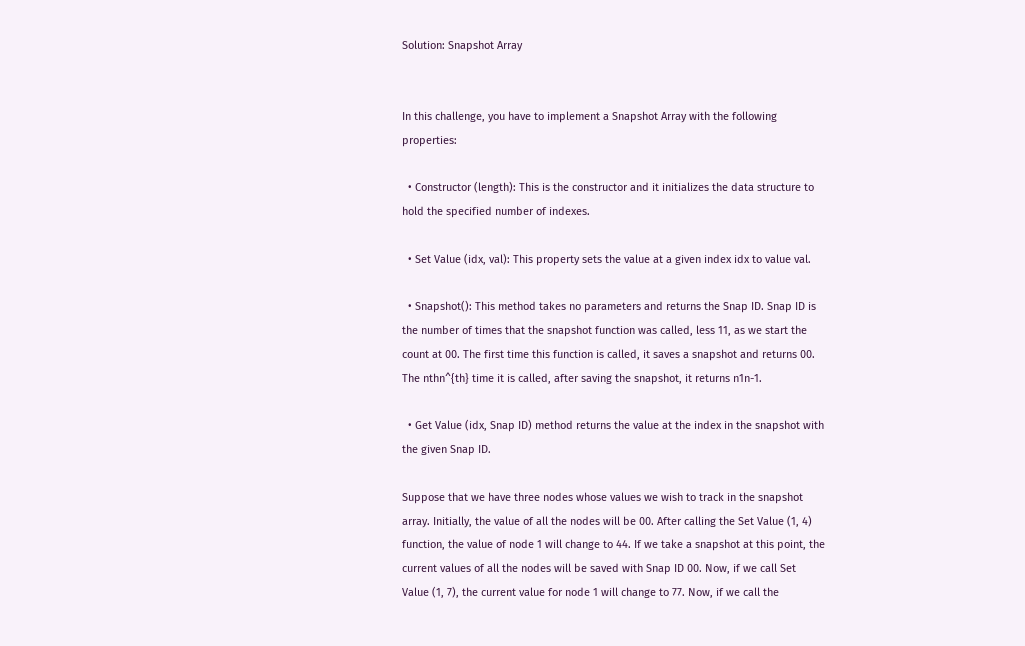Solution: Snapshot Array


In this challenge, you have to implement a Snapshot Array with the following properties:

  • Constructor (length): This is the constructor and it initializes the data structure to hold the specified number of indexes.

  • Set Value (idx, val): This property sets the value at a given index idx to value val.

  • Snapshot(): This method takes no parameters and returns the Snap ID. Snap ID is the number of times that the snapshot function was called, less 11, as we start the count at 00. The first time this function is called, it saves a snapshot and returns 00. The nthn^{th} time it is called, after saving the snapshot, it returns n1n-1.

  • Get Value (idx, Snap ID) method returns the value at the index in the snapshot with the given Snap ID.

Suppose that we have three nodes whose values we wish to track in the snapshot array. Initially, the value of all the nodes will be 00. After calling the Set Value (1, 4) function, the value of node 1 will change to 44. If we take a snapshot at this point, the current values of all the nodes will be saved with Snap ID 00. Now, if we call Set Value (1, 7), the current value for node 1 will change to 77. Now, if we call the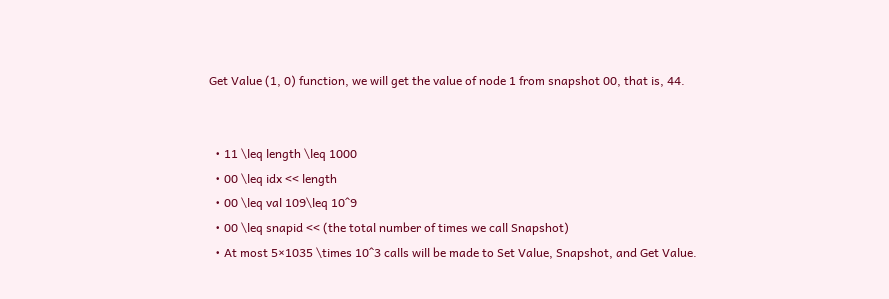Get Value (1, 0) function, we will get the value of node 1 from snapshot 00, that is, 44.


  • 11 \leq length \leq 1000
  • 00 \leq idx << length
  • 00 \leq val 109\leq 10^9
  • 00 \leq snapid << (the total number of times we call Snapshot)
  • At most 5×1035 \times 10^3 calls will be made to Set Value, Snapshot, and Get Value.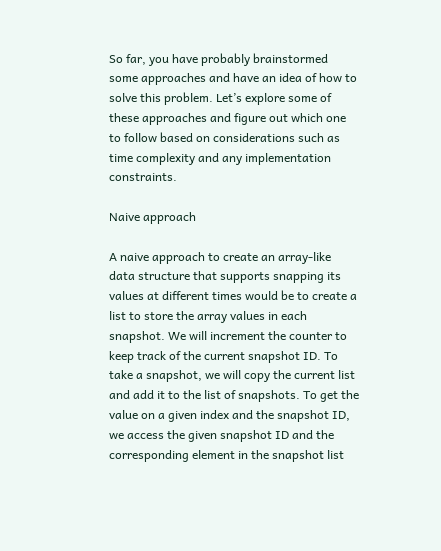So far, you have probably brainstormed some approaches and have an idea of how to solve this problem. Let’s explore some of these approaches and figure out which one to follow based on considerations such as time complexity and any implementation constraints.

Naive approach

A naive approach to create an array-like data structure that supports snapping its values at different times would be to create a list to store the array values in each snapshot. We will increment the counter to keep track of the current snapshot ID. To take a snapshot, we will copy the current list and add it to the list of snapshots. To get the value on a given index and the snapshot ID, we access the given snapshot ID and the corresponding element in the snapshot list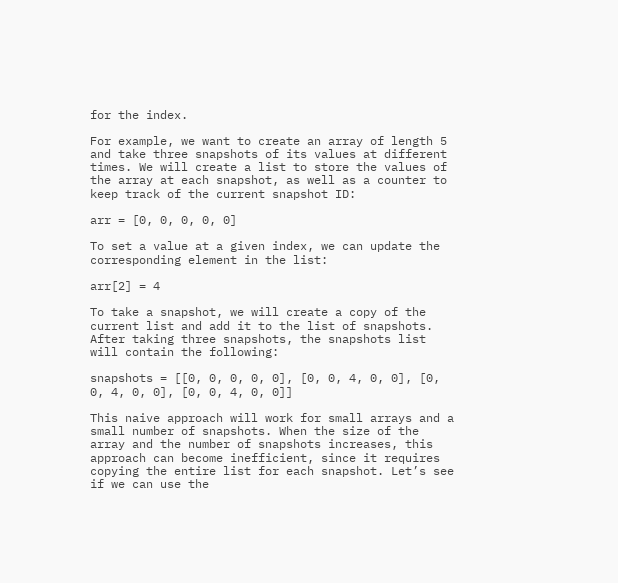for the index.

For example, we want to create an array of length 5 and take three snapshots of its values at different times. We will create a list to store the values of the array at each snapshot, as well as a counter to keep track of the current snapshot ID:

arr = [0, 0, 0, 0, 0]

To set a value at a given index, we can update the corresponding element in the list:

arr[2] = 4

To take a snapshot, we will create a copy of the current list and add it to the list of snapshots. After taking three snapshots, the snapshots list will contain the following:

snapshots = [[0, 0, 0, 0, 0], [0, 0, 4, 0, 0], [0, 0, 4, 0, 0], [0, 0, 4, 0, 0]]

This naive approach will work for small arrays and a small number of snapshots. When the size of the array and the number of snapshots increases, this approach can become inefficient, since it requires copying the entire list for each snapshot. Let’s see if we can use the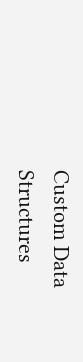Custom Data Structures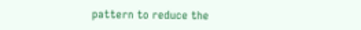pattern to reduce the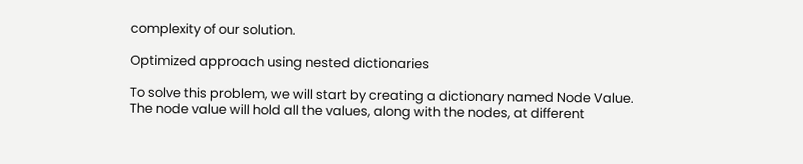complexity of our solution.

Optimized approach using nested dictionaries

To solve this problem, we will start by creating a dictionary named Node Value. The node value will hold all the values, along with the nodes, at different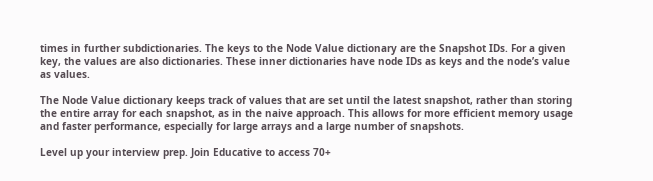times in further subdictionaries. The keys to the Node Value dictionary are the Snapshot IDs. For a given key, the values are also dictionaries. These inner dictionaries have node IDs as keys and the node’s value as values.

The Node Value dictionary keeps track of values that are set until the latest snapshot, rather than storing the entire array for each snapshot, as in the naive approach. This allows for more efficient memory usage and faster performance, especially for large arrays and a large number of snapshots.

Level up your interview prep. Join Educative to access 70+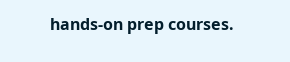hands-on prep courses.